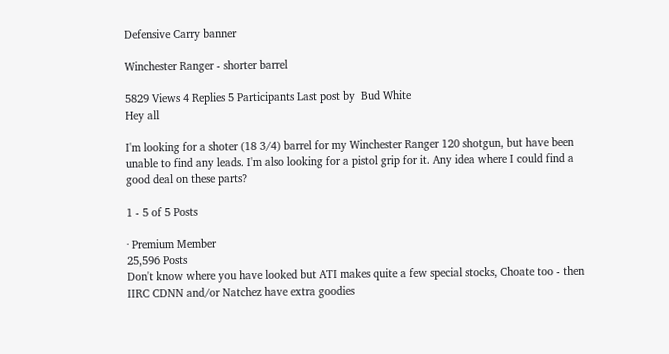Defensive Carry banner

Winchester Ranger - shorter barrel

5829 Views 4 Replies 5 Participants Last post by  Bud White
Hey all

I'm looking for a shoter (18 3/4) barrel for my Winchester Ranger 120 shotgun, but have been unable to find any leads. I'm also looking for a pistol grip for it. Any idea where I could find a good deal on these parts?

1 - 5 of 5 Posts

· Premium Member
25,596 Posts
Don't know where you have looked but ATI makes quite a few special stocks, Choate too - then IIRC CDNN and/or Natchez have extra goodies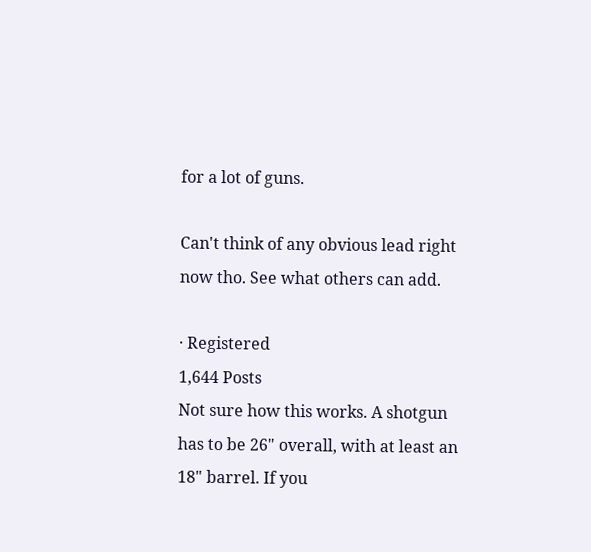for a lot of guns.

Can't think of any obvious lead right now tho. See what others can add.

· Registered
1,644 Posts
Not sure how this works. A shotgun has to be 26" overall, with at least an 18" barrel. If you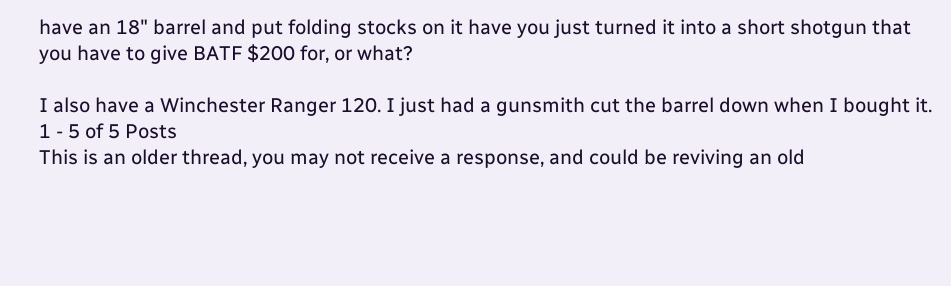have an 18" barrel and put folding stocks on it have you just turned it into a short shotgun that you have to give BATF $200 for, or what?

I also have a Winchester Ranger 120. I just had a gunsmith cut the barrel down when I bought it.
1 - 5 of 5 Posts
This is an older thread, you may not receive a response, and could be reviving an old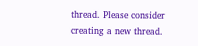thread. Please consider creating a new thread.